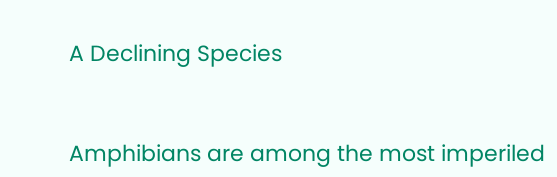A Declining Species



Amphibians are among the most imperiled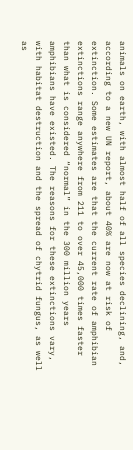animals on earth, with almost half of all species declining, and, according to a new UN report, about 40% are now at risk of extinction. Some estimates are that the current rate of amphibian extinctions range anywhere from 211 to over 45,000 times faster than what is considered “normal” in the 300 million years amphibians have existed. The reasons for these extinctions vary, with habitat destruction and the spread of chytrid fungus, as well as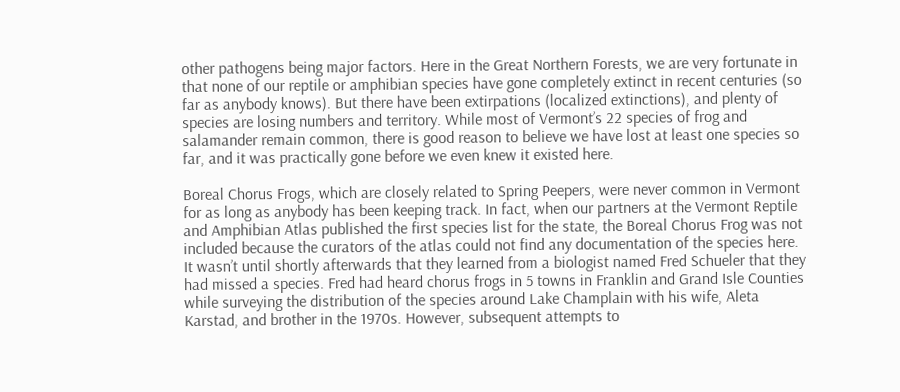other pathogens being major factors. Here in the Great Northern Forests, we are very fortunate in that none of our reptile or amphibian species have gone completely extinct in recent centuries (so far as anybody knows). But there have been extirpations (localized extinctions), and plenty of species are losing numbers and territory. While most of Vermont’s 22 species of frog and salamander remain common, there is good reason to believe we have lost at least one species so far, and it was practically gone before we even knew it existed here.

Boreal Chorus Frogs, which are closely related to Spring Peepers, were never common in Vermont for as long as anybody has been keeping track. In fact, when our partners at the Vermont Reptile and Amphibian Atlas published the first species list for the state, the Boreal Chorus Frog was not included because the curators of the atlas could not find any documentation of the species here. It wasn’t until shortly afterwards that they learned from a biologist named Fred Schueler that they had missed a species. Fred had heard chorus frogs in 5 towns in Franklin and Grand Isle Counties while surveying the distribution of the species around Lake Champlain with his wife, Aleta Karstad, and brother in the 1970s. However, subsequent attempts to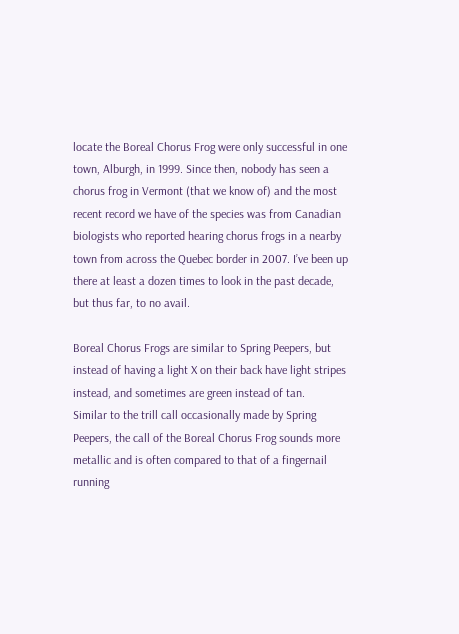locate the Boreal Chorus Frog were only successful in one town, Alburgh, in 1999. Since then, nobody has seen a chorus frog in Vermont (that we know of) and the most recent record we have of the species was from Canadian biologists who reported hearing chorus frogs in a nearby town from across the Quebec border in 2007. I’ve been up there at least a dozen times to look in the past decade, but thus far, to no avail.

Boreal Chorus Frogs are similar to Spring Peepers, but instead of having a light X on their back have light stripes instead, and sometimes are green instead of tan.
Similar to the trill call occasionally made by Spring Peepers, the call of the Boreal Chorus Frog sounds more metallic and is often compared to that of a fingernail running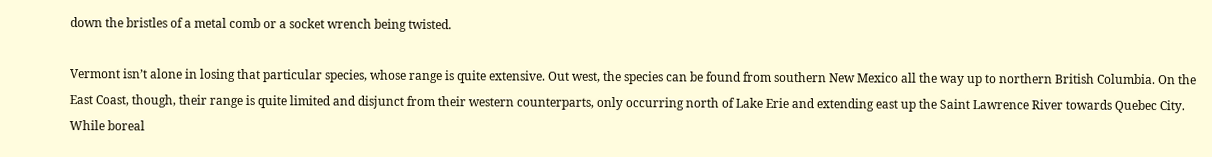down the bristles of a metal comb or a socket wrench being twisted.

Vermont isn’t alone in losing that particular species, whose range is quite extensive. Out west, the species can be found from southern New Mexico all the way up to northern British Columbia. On the East Coast, though, their range is quite limited and disjunct from their western counterparts, only occurring north of Lake Erie and extending east up the Saint Lawrence River towards Quebec City. While boreal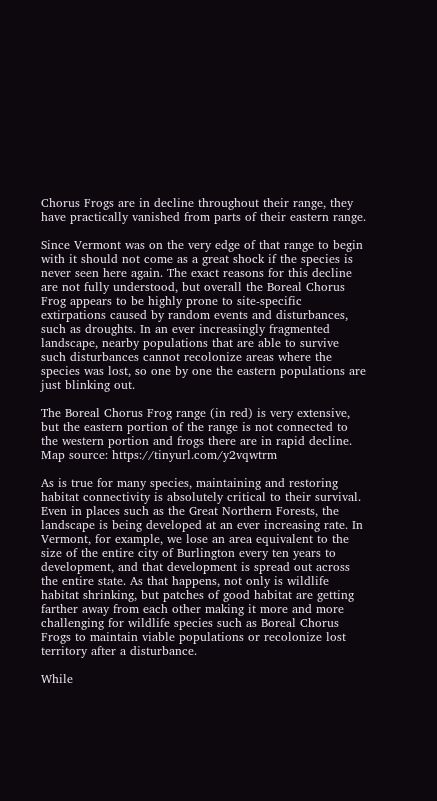Chorus Frogs are in decline throughout their range, they have practically vanished from parts of their eastern range.

Since Vermont was on the very edge of that range to begin with it should not come as a great shock if the species is never seen here again. The exact reasons for this decline are not fully understood, but overall the Boreal Chorus Frog appears to be highly prone to site-specific extirpations caused by random events and disturbances, such as droughts. In an ever increasingly fragmented landscape, nearby populations that are able to survive such disturbances cannot recolonize areas where the species was lost, so one by one the eastern populations are just blinking out.

The Boreal Chorus Frog range (in red) is very extensive, but the eastern portion of the range is not connected to the western portion and frogs there are in rapid decline. Map source: https://tinyurl.com/y2vqwtrm

As is true for many species, maintaining and restoring habitat connectivity is absolutely critical to their survival. Even in places such as the Great Northern Forests, the landscape is being developed at an ever increasing rate. In Vermont, for example, we lose an area equivalent to the size of the entire city of Burlington every ten years to development, and that development is spread out across the entire state. As that happens, not only is wildlife habitat shrinking, but patches of good habitat are getting farther away from each other making it more and more challenging for wildlife species such as Boreal Chorus Frogs to maintain viable populations or recolonize lost territory after a disturbance.

While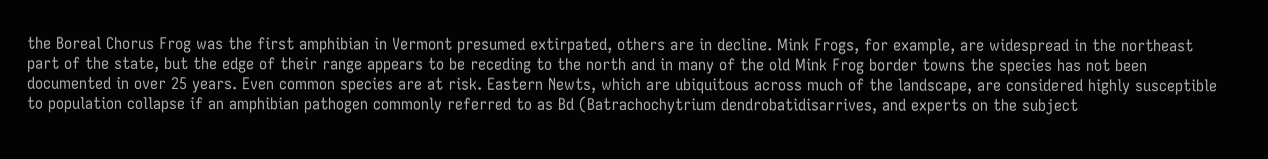the Boreal Chorus Frog was the first amphibian in Vermont presumed extirpated, others are in decline. Mink Frogs, for example, are widespread in the northeast part of the state, but the edge of their range appears to be receding to the north and in many of the old Mink Frog border towns the species has not been documented in over 25 years. Even common species are at risk. Eastern Newts, which are ubiquitous across much of the landscape, are considered highly susceptible to population collapse if an amphibian pathogen commonly referred to as Bd (Batrachochytrium dendrobatidisarrives, and experts on the subject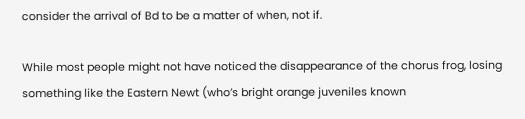consider the arrival of Bd to be a matter of when, not if.

While most people might not have noticed the disappearance of the chorus frog, losing something like the Eastern Newt (who’s bright orange juveniles known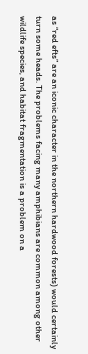as “red efts” are an iconic character in the northern hardwood forests) would certainly turn some heads. The problems facing many amphibians are common among other wildlife species, and habitat fragmentation is a problem on a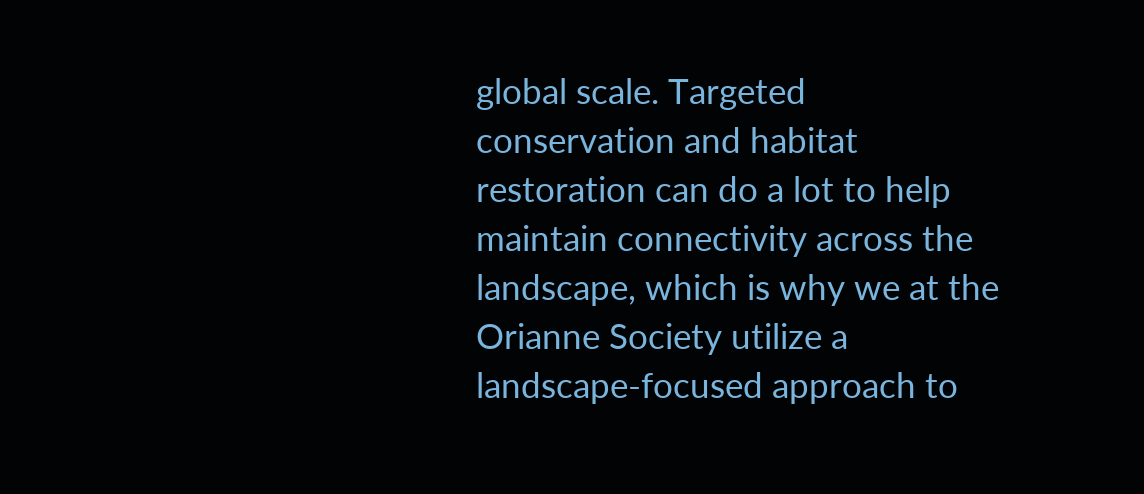global scale. Targeted conservation and habitat restoration can do a lot to help maintain connectivity across the landscape, which is why we at the Orianne Society utilize a landscape-focused approach to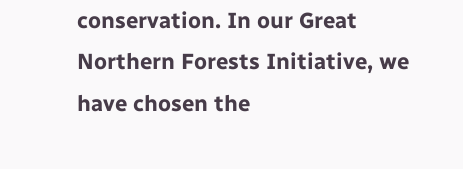conservation. In our Great Northern Forests Initiative, we have chosen the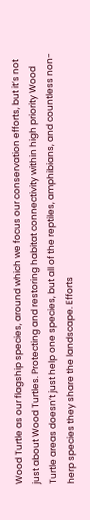Wood Turtle as our flagship species, around which we focus our conservation efforts, but it’s not just about Wood Turtles. Protecting and restoring habitat connectivity within high priority Wood Turtle areas doesn’t just help one species, but all of the reptiles, amphibians, and countless non-herp species they share the landscape. Efforts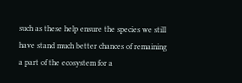such as these help ensure the species we still have stand much better chances of remaining a part of the ecosystem for a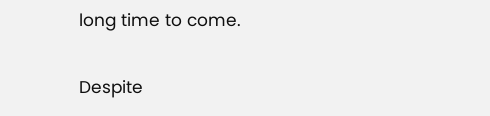long time to come.

Despite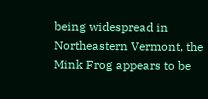being widespread in Northeastern Vermont, the Mink Frog appears to be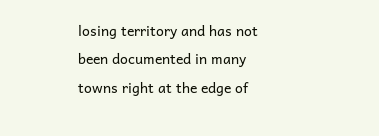losing territory and has not been documented in many towns right at the edge of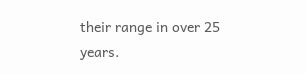their range in over 25 years.